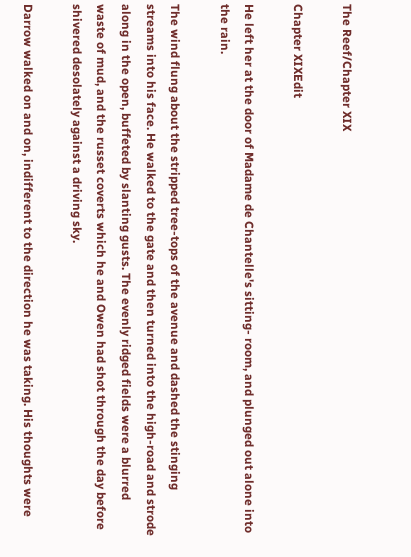The Reef/Chapter XIX

Chapter XIXEdit

He left her at the door of Madame de Chantelle's sitting- room, and plunged out alone into the rain.

The wind flung about the stripped tree-tops of the avenue and dashed the stinging streams into his face. He walked to the gate and then turned into the high-road and strode along in the open, buffeted by slanting gusts. The evenly ridged fields were a blurred waste of mud, and the russet coverts which he and Owen had shot through the day before shivered desolately against a driving sky.

Darrow walked on and on, indifferent to the direction he was taking. His thoughts were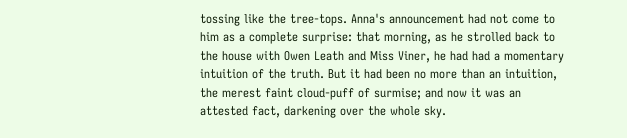tossing like the tree-tops. Anna's announcement had not come to him as a complete surprise: that morning, as he strolled back to the house with Owen Leath and Miss Viner, he had had a momentary intuition of the truth. But it had been no more than an intuition, the merest faint cloud-puff of surmise; and now it was an attested fact, darkening over the whole sky.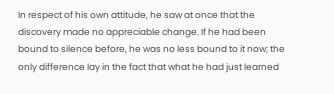In respect of his own attitude, he saw at once that the discovery made no appreciable change. If he had been bound to silence before, he was no less bound to it now; the only difference lay in the fact that what he had just learned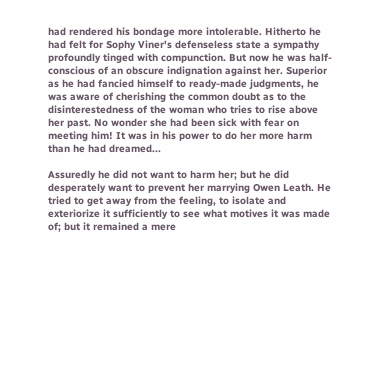had rendered his bondage more intolerable. Hitherto he had felt for Sophy Viner's defenseless state a sympathy profoundly tinged with compunction. But now he was half-conscious of an obscure indignation against her. Superior as he had fancied himself to ready-made judgments, he was aware of cherishing the common doubt as to the disinterestedness of the woman who tries to rise above her past. No wonder she had been sick with fear on meeting him! It was in his power to do her more harm than he had dreamed...

Assuredly he did not want to harm her; but he did desperately want to prevent her marrying Owen Leath. He tried to get away from the feeling, to isolate and exteriorize it sufficiently to see what motives it was made of; but it remained a mere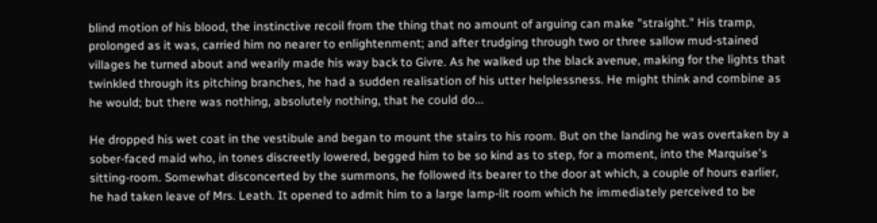blind motion of his blood, the instinctive recoil from the thing that no amount of arguing can make "straight." His tramp, prolonged as it was, carried him no nearer to enlightenment; and after trudging through two or three sallow mud-stained villages he turned about and wearily made his way back to Givre. As he walked up the black avenue, making for the lights that twinkled through its pitching branches, he had a sudden realisation of his utter helplessness. He might think and combine as he would; but there was nothing, absolutely nothing, that he could do...

He dropped his wet coat in the vestibule and began to mount the stairs to his room. But on the landing he was overtaken by a sober-faced maid who, in tones discreetly lowered, begged him to be so kind as to step, for a moment, into the Marquise's sitting-room. Somewhat disconcerted by the summons, he followed its bearer to the door at which, a couple of hours earlier, he had taken leave of Mrs. Leath. It opened to admit him to a large lamp-lit room which he immediately perceived to be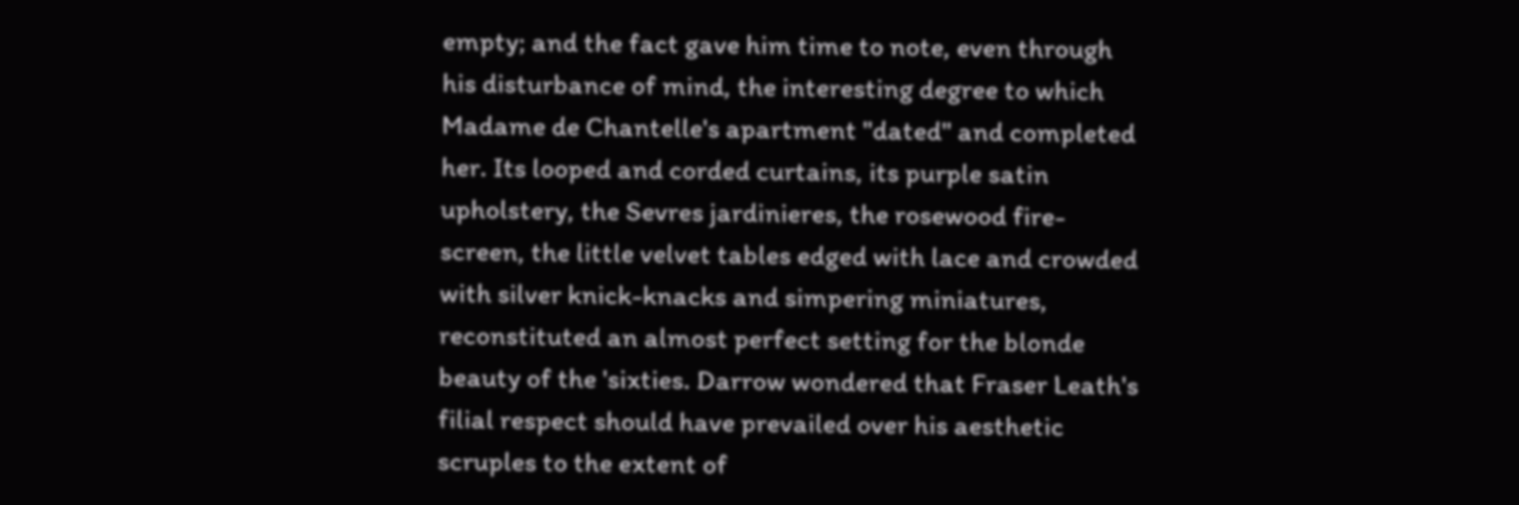empty; and the fact gave him time to note, even through his disturbance of mind, the interesting degree to which Madame de Chantelle's apartment "dated" and completed her. Its looped and corded curtains, its purple satin upholstery, the Sevres jardinieres, the rosewood fire-screen, the little velvet tables edged with lace and crowded with silver knick-knacks and simpering miniatures, reconstituted an almost perfect setting for the blonde beauty of the 'sixties. Darrow wondered that Fraser Leath's filial respect should have prevailed over his aesthetic scruples to the extent of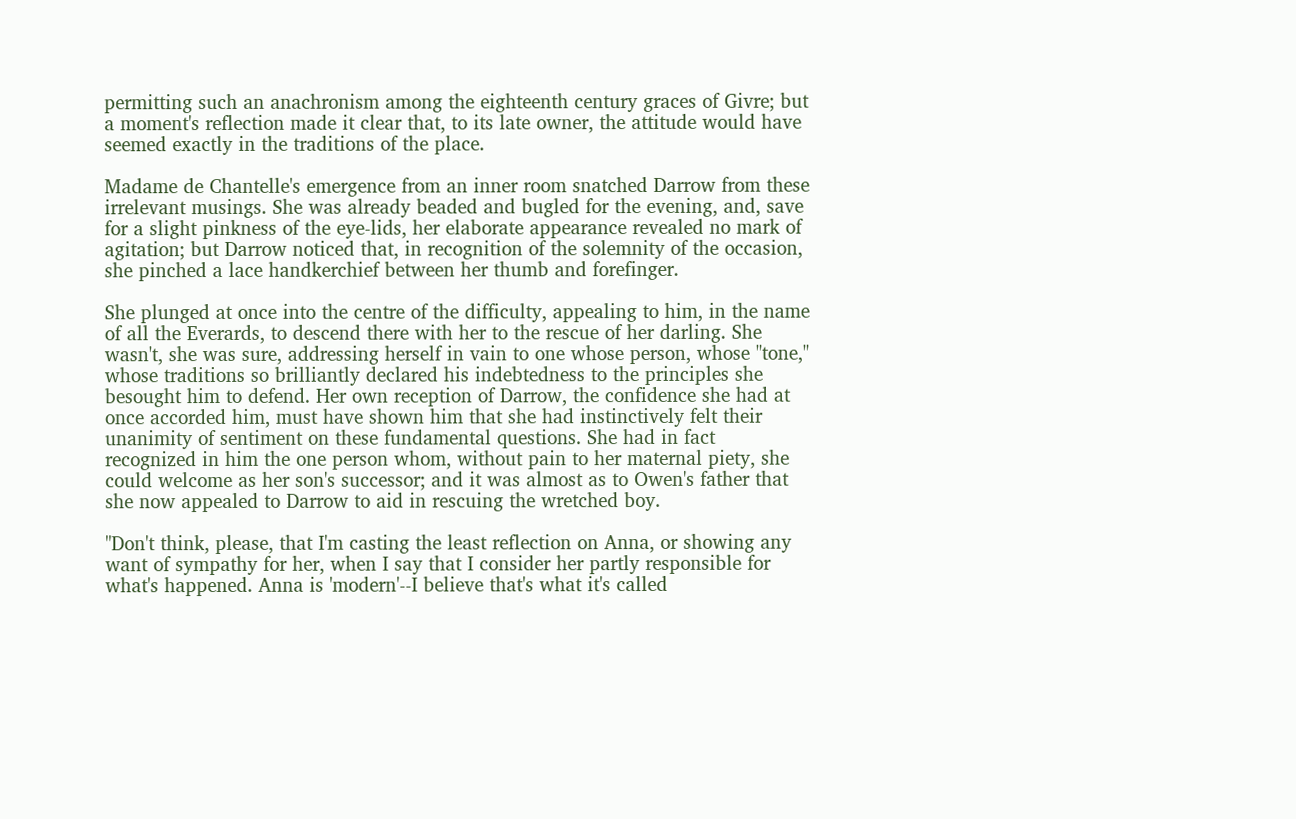permitting such an anachronism among the eighteenth century graces of Givre; but a moment's reflection made it clear that, to its late owner, the attitude would have seemed exactly in the traditions of the place.

Madame de Chantelle's emergence from an inner room snatched Darrow from these irrelevant musings. She was already beaded and bugled for the evening, and, save for a slight pinkness of the eye-lids, her elaborate appearance revealed no mark of agitation; but Darrow noticed that, in recognition of the solemnity of the occasion, she pinched a lace handkerchief between her thumb and forefinger.

She plunged at once into the centre of the difficulty, appealing to him, in the name of all the Everards, to descend there with her to the rescue of her darling. She wasn't, she was sure, addressing herself in vain to one whose person, whose "tone," whose traditions so brilliantly declared his indebtedness to the principles she besought him to defend. Her own reception of Darrow, the confidence she had at once accorded him, must have shown him that she had instinctively felt their unanimity of sentiment on these fundamental questions. She had in fact recognized in him the one person whom, without pain to her maternal piety, she could welcome as her son's successor; and it was almost as to Owen's father that she now appealed to Darrow to aid in rescuing the wretched boy.

"Don't think, please, that I'm casting the least reflection on Anna, or showing any want of sympathy for her, when I say that I consider her partly responsible for what's happened. Anna is 'modern'--I believe that's what it's called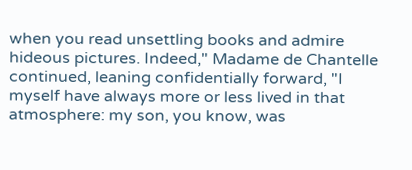when you read unsettling books and admire hideous pictures. Indeed," Madame de Chantelle continued, leaning confidentially forward, "I myself have always more or less lived in that atmosphere: my son, you know, was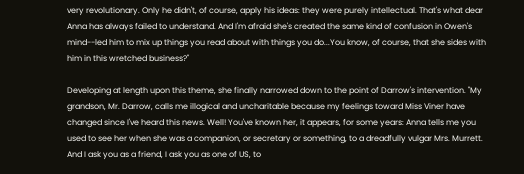very revolutionary. Only he didn't, of course, apply his ideas: they were purely intellectual. That's what dear Anna has always failed to understand. And I'm afraid she's created the same kind of confusion in Owen's mind--led him to mix up things you read about with things you do...You know, of course, that she sides with him in this wretched business?"

Developing at length upon this theme, she finally narrowed down to the point of Darrow's intervention. "My grandson, Mr. Darrow, calls me illogical and uncharitable because my feelings toward Miss Viner have changed since I've heard this news. Well! You've known her, it appears, for some years: Anna tells me you used to see her when she was a companion, or secretary or something, to a dreadfully vulgar Mrs. Murrett. And I ask you as a friend, I ask you as one of US, to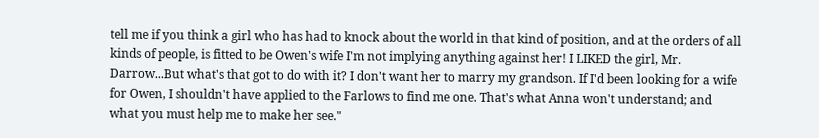tell me if you think a girl who has had to knock about the world in that kind of position, and at the orders of all kinds of people, is fitted to be Owen's wife I'm not implying anything against her! I LIKED the girl, Mr. Darrow...But what's that got to do with it? I don't want her to marry my grandson. If I'd been looking for a wife for Owen, I shouldn't have applied to the Farlows to find me one. That's what Anna won't understand; and what you must help me to make her see."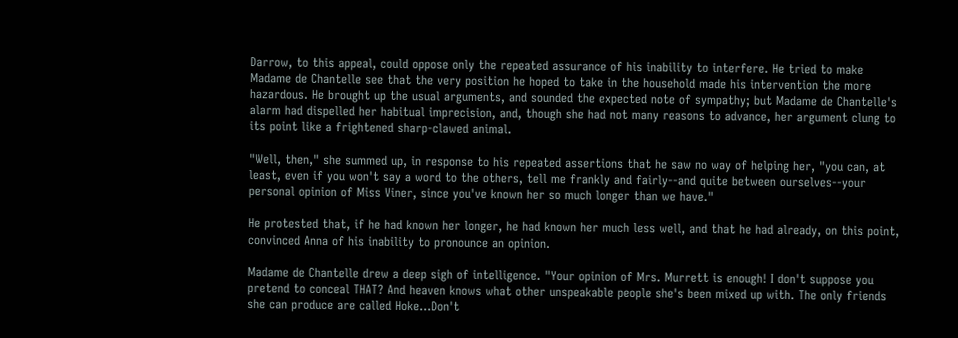Darrow, to this appeal, could oppose only the repeated assurance of his inability to interfere. He tried to make Madame de Chantelle see that the very position he hoped to take in the household made his intervention the more hazardous. He brought up the usual arguments, and sounded the expected note of sympathy; but Madame de Chantelle's alarm had dispelled her habitual imprecision, and, though she had not many reasons to advance, her argument clung to its point like a frightened sharp-clawed animal.

"Well, then," she summed up, in response to his repeated assertions that he saw no way of helping her, "you can, at least, even if you won't say a word to the others, tell me frankly and fairly--and quite between ourselves--your personal opinion of Miss Viner, since you've known her so much longer than we have."

He protested that, if he had known her longer, he had known her much less well, and that he had already, on this point, convinced Anna of his inability to pronounce an opinion.

Madame de Chantelle drew a deep sigh of intelligence. "Your opinion of Mrs. Murrett is enough! I don't suppose you pretend to conceal THAT? And heaven knows what other unspeakable people she's been mixed up with. The only friends she can produce are called Hoke...Don't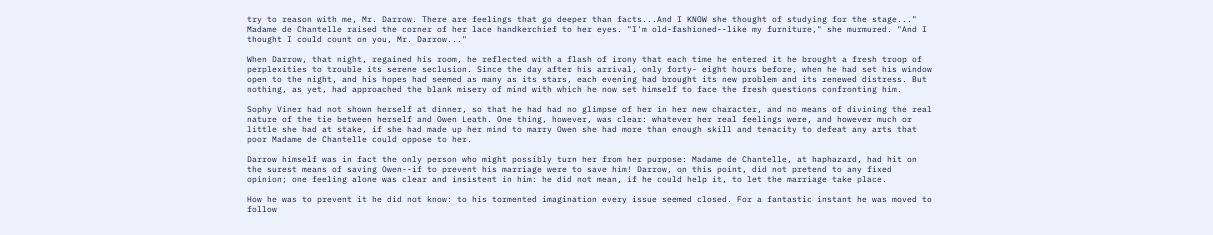try to reason with me, Mr. Darrow. There are feelings that go deeper than facts...And I KNOW she thought of studying for the stage..." Madame de Chantelle raised the corner of her lace handkerchief to her eyes. "I'm old-fashioned--like my furniture," she murmured. "And I thought I could count on you, Mr. Darrow..."

When Darrow, that night, regained his room, he reflected with a flash of irony that each time he entered it he brought a fresh troop of perplexities to trouble its serene seclusion. Since the day after his arrival, only forty- eight hours before, when he had set his window open to the night, and his hopes had seemed as many as its stars, each evening had brought its new problem and its renewed distress. But nothing, as yet, had approached the blank misery of mind with which he now set himself to face the fresh questions confronting him.

Sophy Viner had not shown herself at dinner, so that he had had no glimpse of her in her new character, and no means of divining the real nature of the tie between herself and Owen Leath. One thing, however, was clear: whatever her real feelings were, and however much or little she had at stake, if she had made up her mind to marry Owen she had more than enough skill and tenacity to defeat any arts that poor Madame de Chantelle could oppose to her.

Darrow himself was in fact the only person who might possibly turn her from her purpose: Madame de Chantelle, at haphazard, had hit on the surest means of saving Owen--if to prevent his marriage were to save him! Darrow, on this point, did not pretend to any fixed opinion; one feeling alone was clear and insistent in him: he did not mean, if he could help it, to let the marriage take place.

How he was to prevent it he did not know: to his tormented imagination every issue seemed closed. For a fantastic instant he was moved to follow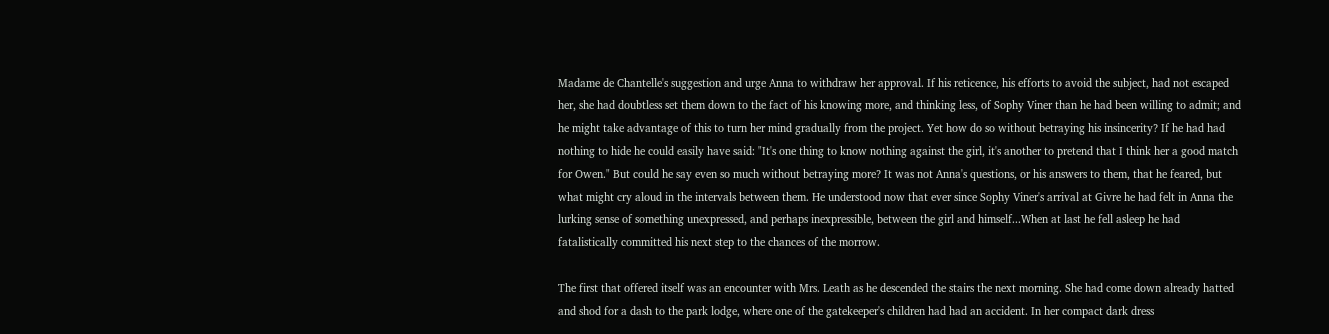Madame de Chantelle's suggestion and urge Anna to withdraw her approval. If his reticence, his efforts to avoid the subject, had not escaped her, she had doubtless set them down to the fact of his knowing more, and thinking less, of Sophy Viner than he had been willing to admit; and he might take advantage of this to turn her mind gradually from the project. Yet how do so without betraying his insincerity? If he had had nothing to hide he could easily have said: "It's one thing to know nothing against the girl, it's another to pretend that I think her a good match for Owen." But could he say even so much without betraying more? It was not Anna's questions, or his answers to them, that he feared, but what might cry aloud in the intervals between them. He understood now that ever since Sophy Viner's arrival at Givre he had felt in Anna the lurking sense of something unexpressed, and perhaps inexpressible, between the girl and himself...When at last he fell asleep he had fatalistically committed his next step to the chances of the morrow.

The first that offered itself was an encounter with Mrs. Leath as he descended the stairs the next morning. She had come down already hatted and shod for a dash to the park lodge, where one of the gatekeeper's children had had an accident. In her compact dark dress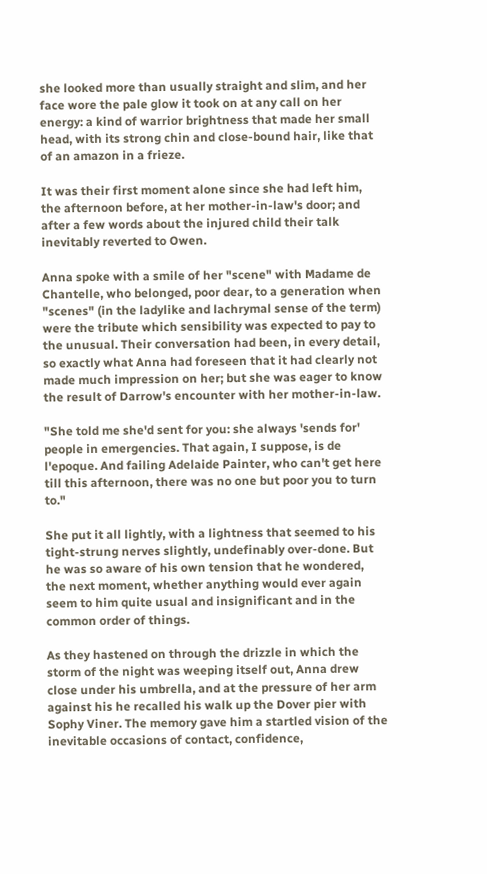she looked more than usually straight and slim, and her face wore the pale glow it took on at any call on her energy: a kind of warrior brightness that made her small head, with its strong chin and close-bound hair, like that of an amazon in a frieze.

It was their first moment alone since she had left him, the afternoon before, at her mother-in-law's door; and after a few words about the injured child their talk inevitably reverted to Owen.

Anna spoke with a smile of her "scene" with Madame de Chantelle, who belonged, poor dear, to a generation when "scenes" (in the ladylike and lachrymal sense of the term) were the tribute which sensibility was expected to pay to the unusual. Their conversation had been, in every detail, so exactly what Anna had foreseen that it had clearly not made much impression on her; but she was eager to know the result of Darrow's encounter with her mother-in-law.

"She told me she'd sent for you: she always 'sends for' people in emergencies. That again, I suppose, is de l'epoque. And failing Adelaide Painter, who can't get here till this afternoon, there was no one but poor you to turn to."

She put it all lightly, with a lightness that seemed to his tight-strung nerves slightly, undefinably over-done. But he was so aware of his own tension that he wondered, the next moment, whether anything would ever again seem to him quite usual and insignificant and in the common order of things.

As they hastened on through the drizzle in which the storm of the night was weeping itself out, Anna drew close under his umbrella, and at the pressure of her arm against his he recalled his walk up the Dover pier with Sophy Viner. The memory gave him a startled vision of the inevitable occasions of contact, confidence,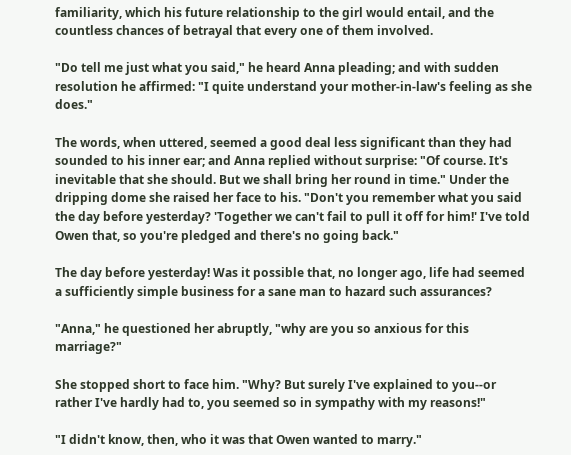familiarity, which his future relationship to the girl would entail, and the countless chances of betrayal that every one of them involved.

"Do tell me just what you said," he heard Anna pleading; and with sudden resolution he affirmed: "I quite understand your mother-in-law's feeling as she does."

The words, when uttered, seemed a good deal less significant than they had sounded to his inner ear; and Anna replied without surprise: "Of course. It's inevitable that she should. But we shall bring her round in time." Under the dripping dome she raised her face to his. "Don't you remember what you said the day before yesterday? 'Together we can't fail to pull it off for him!' I've told Owen that, so you're pledged and there's no going back."

The day before yesterday! Was it possible that, no longer ago, life had seemed a sufficiently simple business for a sane man to hazard such assurances?

"Anna," he questioned her abruptly, "why are you so anxious for this marriage?"

She stopped short to face him. "Why? But surely I've explained to you--or rather I've hardly had to, you seemed so in sympathy with my reasons!"

"I didn't know, then, who it was that Owen wanted to marry."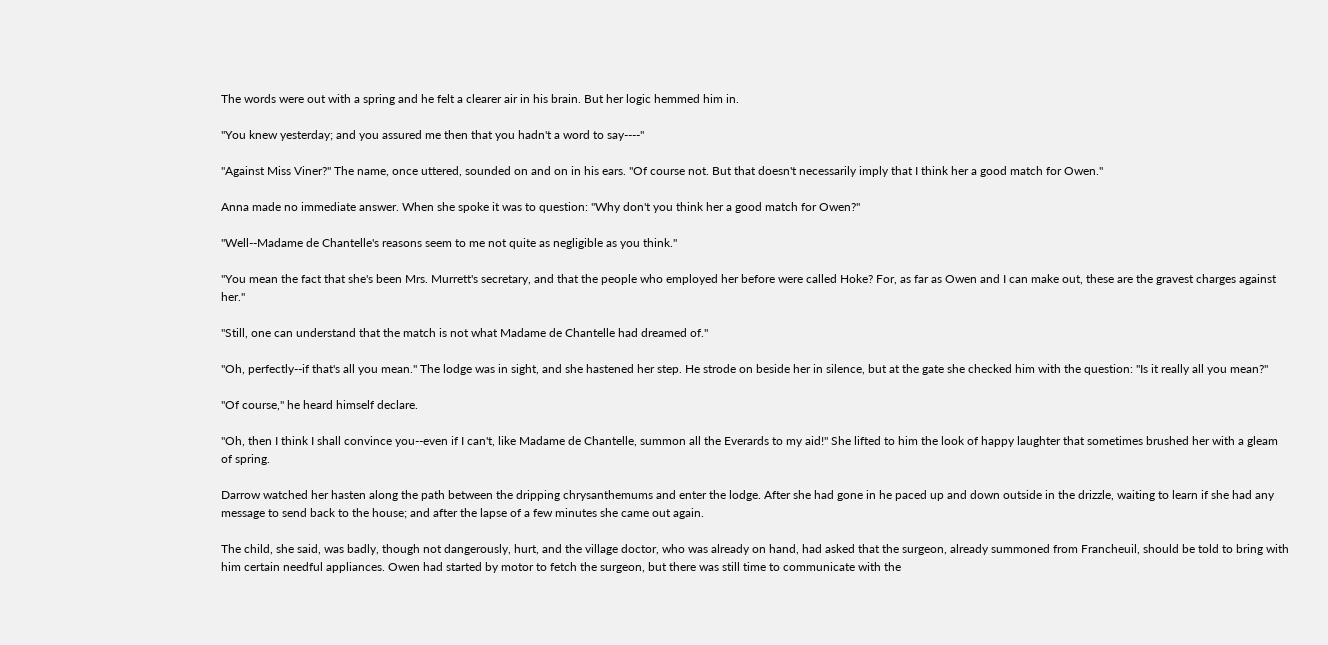The words were out with a spring and he felt a clearer air in his brain. But her logic hemmed him in.

"You knew yesterday; and you assured me then that you hadn't a word to say----"

"Against Miss Viner?" The name, once uttered, sounded on and on in his ears. "Of course not. But that doesn't necessarily imply that I think her a good match for Owen."

Anna made no immediate answer. When she spoke it was to question: "Why don't you think her a good match for Owen?"

"Well--Madame de Chantelle's reasons seem to me not quite as negligible as you think."

"You mean the fact that she's been Mrs. Murrett's secretary, and that the people who employed her before were called Hoke? For, as far as Owen and I can make out, these are the gravest charges against her."

"Still, one can understand that the match is not what Madame de Chantelle had dreamed of."

"Oh, perfectly--if that's all you mean." The lodge was in sight, and she hastened her step. He strode on beside her in silence, but at the gate she checked him with the question: "Is it really all you mean?"

"Of course," he heard himself declare.

"Oh, then I think I shall convince you--even if I can't, like Madame de Chantelle, summon all the Everards to my aid!" She lifted to him the look of happy laughter that sometimes brushed her with a gleam of spring.

Darrow watched her hasten along the path between the dripping chrysanthemums and enter the lodge. After she had gone in he paced up and down outside in the drizzle, waiting to learn if she had any message to send back to the house; and after the lapse of a few minutes she came out again.

The child, she said, was badly, though not dangerously, hurt, and the village doctor, who was already on hand, had asked that the surgeon, already summoned from Francheuil, should be told to bring with him certain needful appliances. Owen had started by motor to fetch the surgeon, but there was still time to communicate with the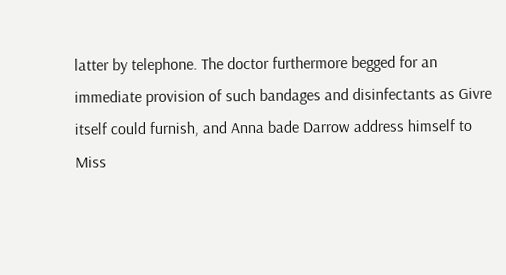latter by telephone. The doctor furthermore begged for an immediate provision of such bandages and disinfectants as Givre itself could furnish, and Anna bade Darrow address himself to Miss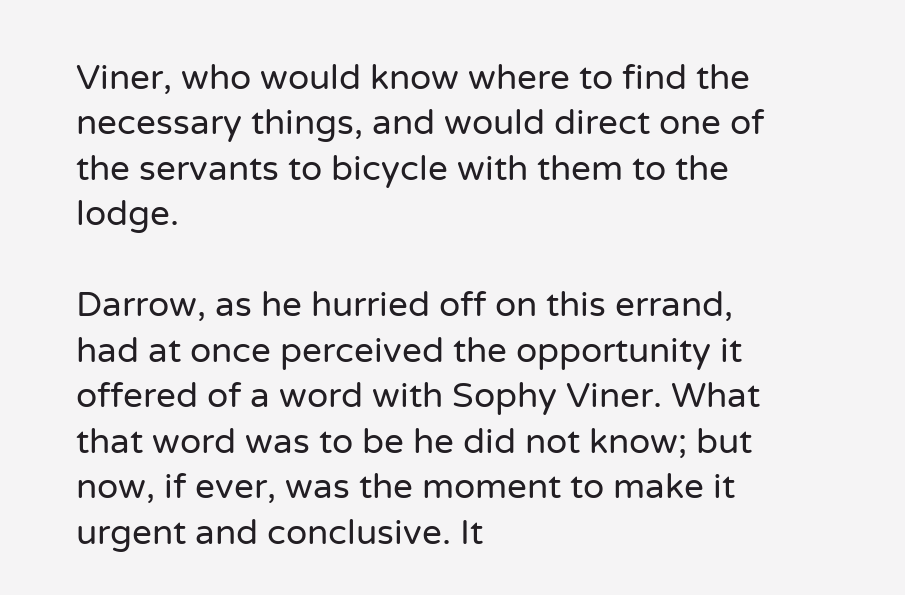Viner, who would know where to find the necessary things, and would direct one of the servants to bicycle with them to the lodge.

Darrow, as he hurried off on this errand, had at once perceived the opportunity it offered of a word with Sophy Viner. What that word was to be he did not know; but now, if ever, was the moment to make it urgent and conclusive. It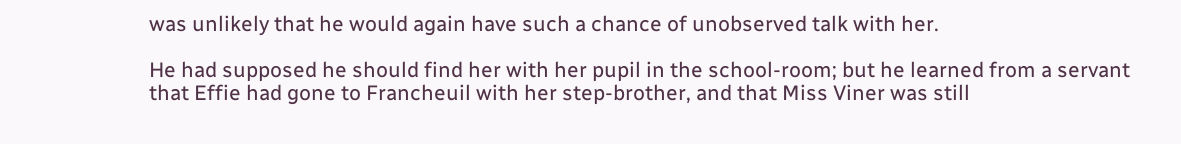was unlikely that he would again have such a chance of unobserved talk with her.

He had supposed he should find her with her pupil in the school-room; but he learned from a servant that Effie had gone to Francheuil with her step-brother, and that Miss Viner was still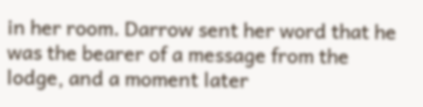in her room. Darrow sent her word that he was the bearer of a message from the lodge, and a moment later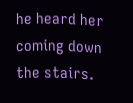he heard her coming down the stairs.